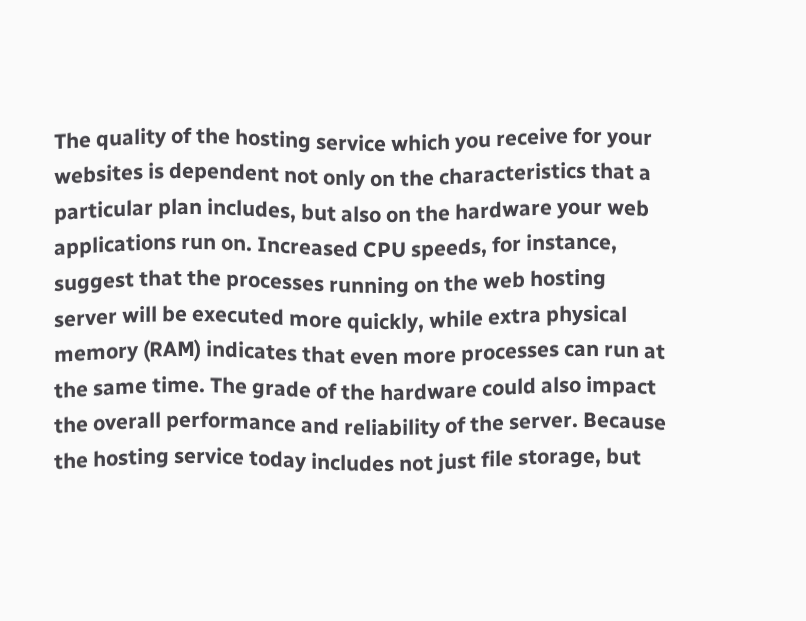The quality of the hosting service which you receive for your websites is dependent not only on the characteristics that a particular plan includes, but also on the hardware your web applications run on. Increased CPU speeds, for instance, suggest that the processes running on the web hosting server will be executed more quickly, while extra physical memory (RAM) indicates that even more processes can run at the same time. The grade of the hardware could also impact the overall performance and reliability of the server. Because the hosting service today includes not just file storage, but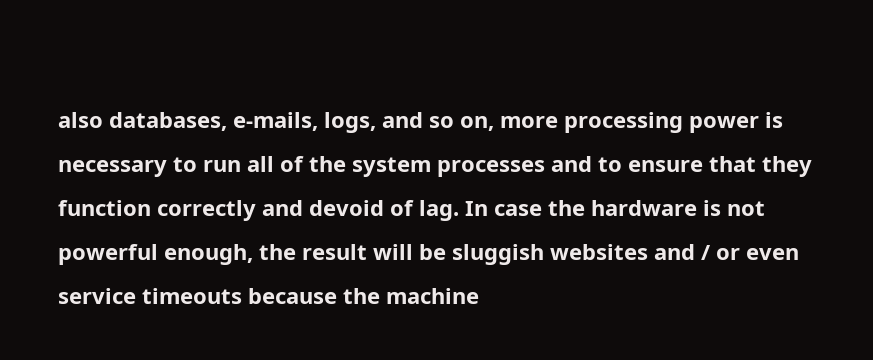also databases, e-mails, logs, and so on, more processing power is necessary to run all of the system processes and to ensure that they function correctly and devoid of lag. In case the hardware is not powerful enough, the result will be sluggish websites and / or even service timeouts because the machine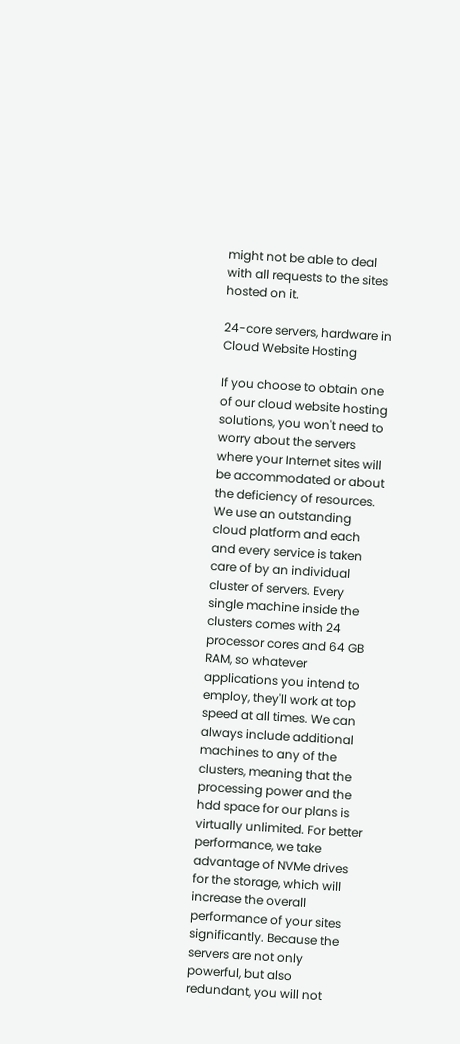might not be able to deal with all requests to the sites hosted on it.

24-core servers, hardware in Cloud Website Hosting

If you choose to obtain one of our cloud website hosting solutions, you won't need to worry about the servers where your Internet sites will be accommodated or about the deficiency of resources. We use an outstanding cloud platform and each and every service is taken care of by an individual cluster of servers. Every single machine inside the clusters comes with 24 processor cores and 64 GB RAM, so whatever applications you intend to employ, they'll work at top speed at all times. We can always include additional machines to any of the clusters, meaning that the processing power and the hdd space for our plans is virtually unlimited. For better performance, we take advantage of NVMe drives for the storage, which will increase the overall performance of your sites significantly. Because the servers are not only powerful, but also redundant, you will not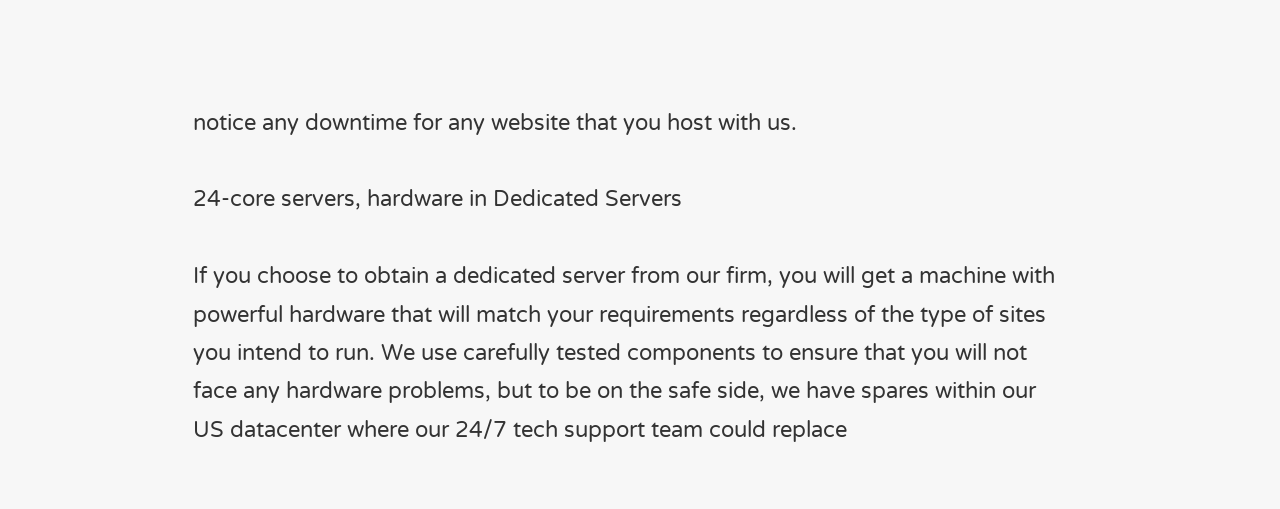notice any downtime for any website that you host with us.

24-core servers, hardware in Dedicated Servers

If you choose to obtain a dedicated server from our firm, you will get a machine with powerful hardware that will match your requirements regardless of the type of sites you intend to run. We use carefully tested components to ensure that you will not face any hardware problems, but to be on the safe side, we have spares within our US datacenter where our 24/7 tech support team could replace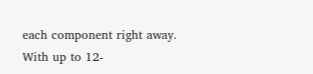each component right away. With up to 12-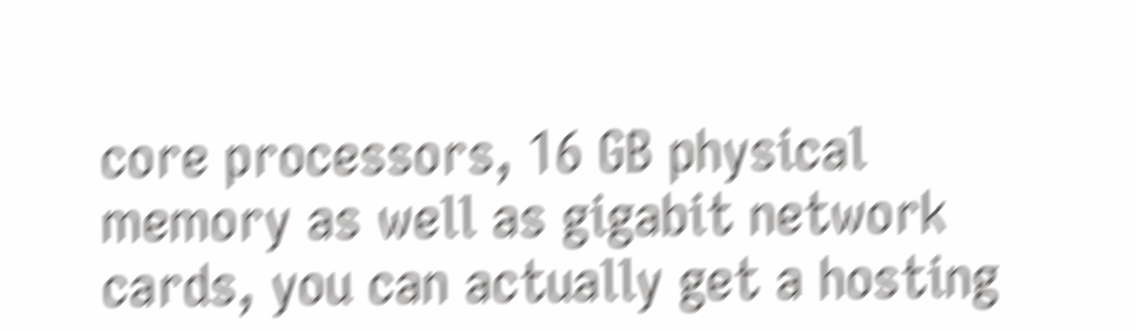core processors, 16 GB physical memory as well as gigabit network cards, you can actually get a hosting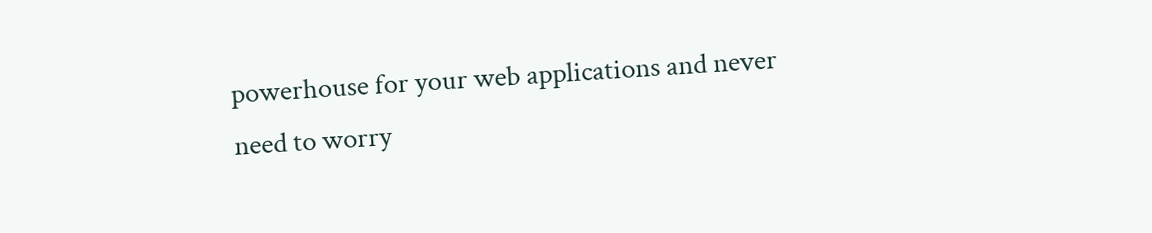powerhouse for your web applications and never need to worry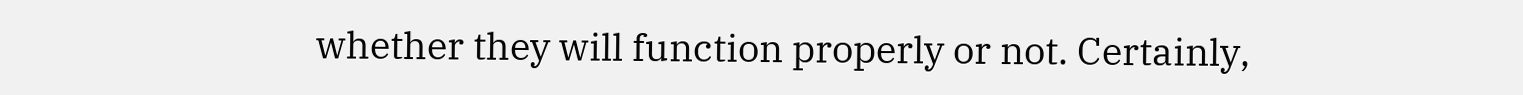whether they will function properly or not. Certainly,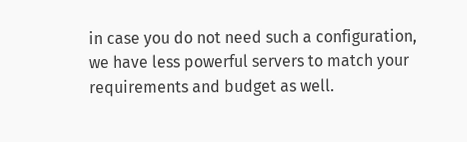in case you do not need such a configuration, we have less powerful servers to match your requirements and budget as well.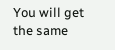You will get the same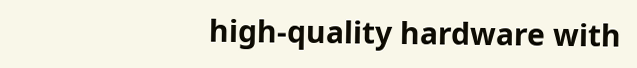high-quality hardware with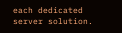each dedicated server solution.